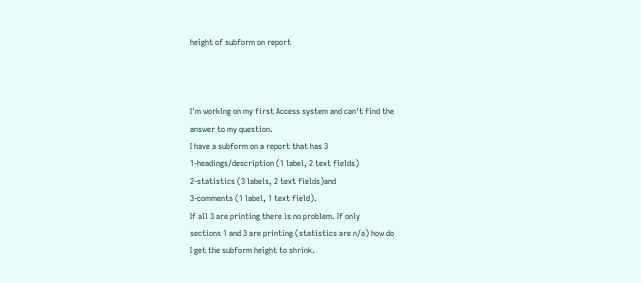height of subform on report



I'm working on my first Access system and can't find the
answer to my question.
I have a subform on a report that has 3
1-headings/description (1 label, 2 text fields)
2-statistics (3 labels, 2 text fields)and
3-comments (1 label, 1 text field).
If all 3 are printing there is no problem. If only
sections 1 and 3 are printing (statistics are n/a) how do
I get the subform height to shrink.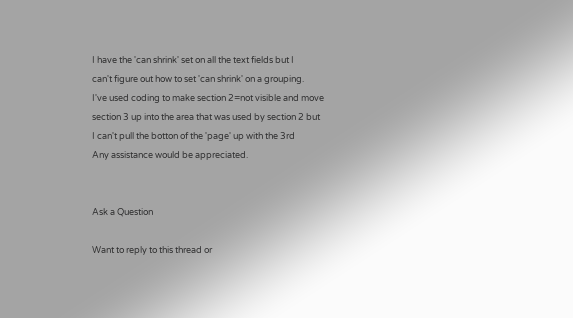I have the 'can shrink' set on all the text fields but I
can't figure out how to set 'can shrink' on a grouping.
I've used coding to make section 2=not visible and move
section 3 up into the area that was used by section 2 but
I can't pull the botton of the 'page' up with the 3rd
Any assistance would be appreciated.


Ask a Question

Want to reply to this thread or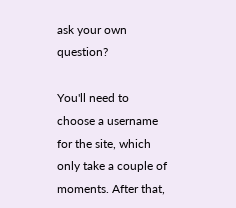ask your own question?

You'll need to choose a username for the site, which only take a couple of moments. After that,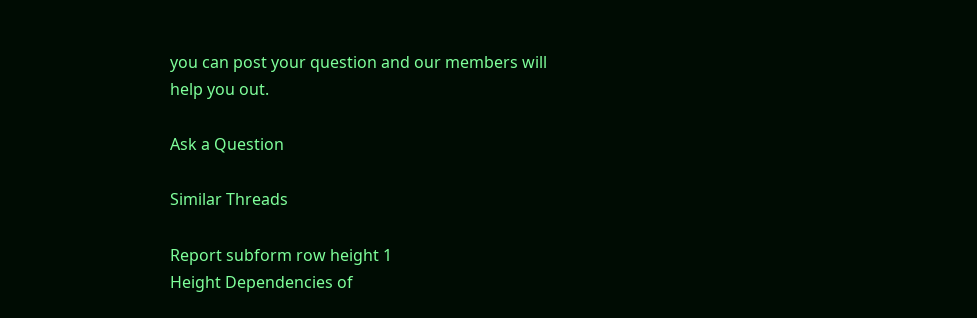you can post your question and our members will help you out.

Ask a Question

Similar Threads

Report subform row height 1
Height Dependencies of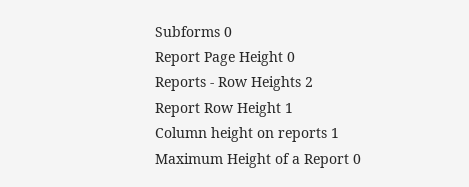Subforms 0
Report Page Height 0
Reports - Row Heights 2
Report Row Height 1
Column height on reports 1
Maximum Height of a Report 0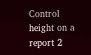Control height on a report 2